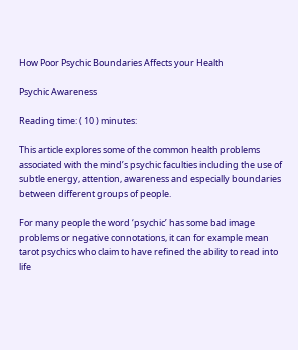How Poor Psychic Boundaries Affects your Health

Psychic Awareness

Reading time: ( 10 ) minutes:

This article explores some of the common health problems associated with the mind’s psychic faculties including the use of subtle energy, attention, awareness and especially boundaries between different groups of people.

For many people the word ‘psychic’ has some bad image problems or negative connotations, it can for example mean tarot psychics who claim to have refined the ability to read into life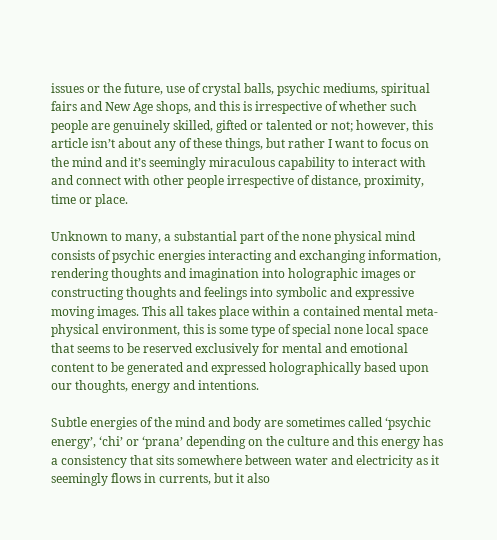issues or the future, use of crystal balls, psychic mediums, spiritual fairs and New Age shops, and this is irrespective of whether such people are genuinely skilled, gifted or talented or not; however, this article isn’t about any of these things, but rather I want to focus on the mind and it’s seemingly miraculous capability to interact with and connect with other people irrespective of distance, proximity, time or place.

Unknown to many, a substantial part of the none physical mind consists of psychic energies interacting and exchanging information, rendering thoughts and imagination into holographic images or constructing thoughts and feelings into symbolic and expressive moving images. This all takes place within a contained mental meta-physical environment, this is some type of special none local space that seems to be reserved exclusively for mental and emotional content to be generated and expressed holographically based upon our thoughts, energy and intentions.

Subtle energies of the mind and body are sometimes called ‘psychic energy’, ‘chi’ or ‘prana’ depending on the culture and this energy has a consistency that sits somewhere between water and electricity as it seemingly flows in currents, but it also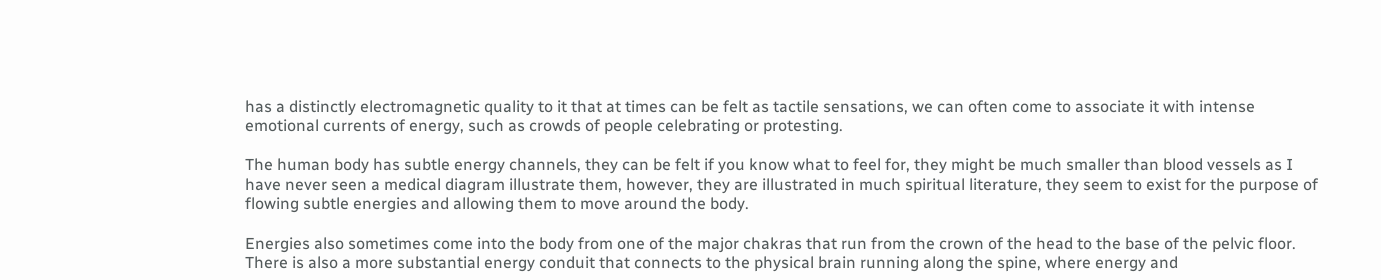has a distinctly electromagnetic quality to it that at times can be felt as tactile sensations, we can often come to associate it with intense emotional currents of energy, such as crowds of people celebrating or protesting.

The human body has subtle energy channels, they can be felt if you know what to feel for, they might be much smaller than blood vessels as I have never seen a medical diagram illustrate them, however, they are illustrated in much spiritual literature, they seem to exist for the purpose of flowing subtle energies and allowing them to move around the body.

Energies also sometimes come into the body from one of the major chakras that run from the crown of the head to the base of the pelvic floor. There is also a more substantial energy conduit that connects to the physical brain running along the spine, where energy and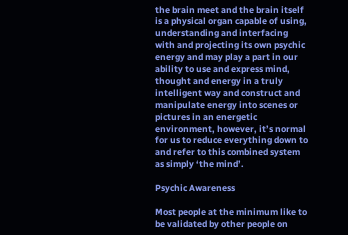the brain meet and the brain itself is a physical organ capable of using, understanding and interfacing with and projecting its own psychic energy and may play a part in our ability to use and express mind, thought and energy in a truly intelligent way and construct and manipulate energy into scenes or pictures in an energetic environment, however, it’s normal for us to reduce everything down to and refer to this combined system as simply ‘the mind’.

Psychic Awareness

Most people at the minimum like to be validated by other people on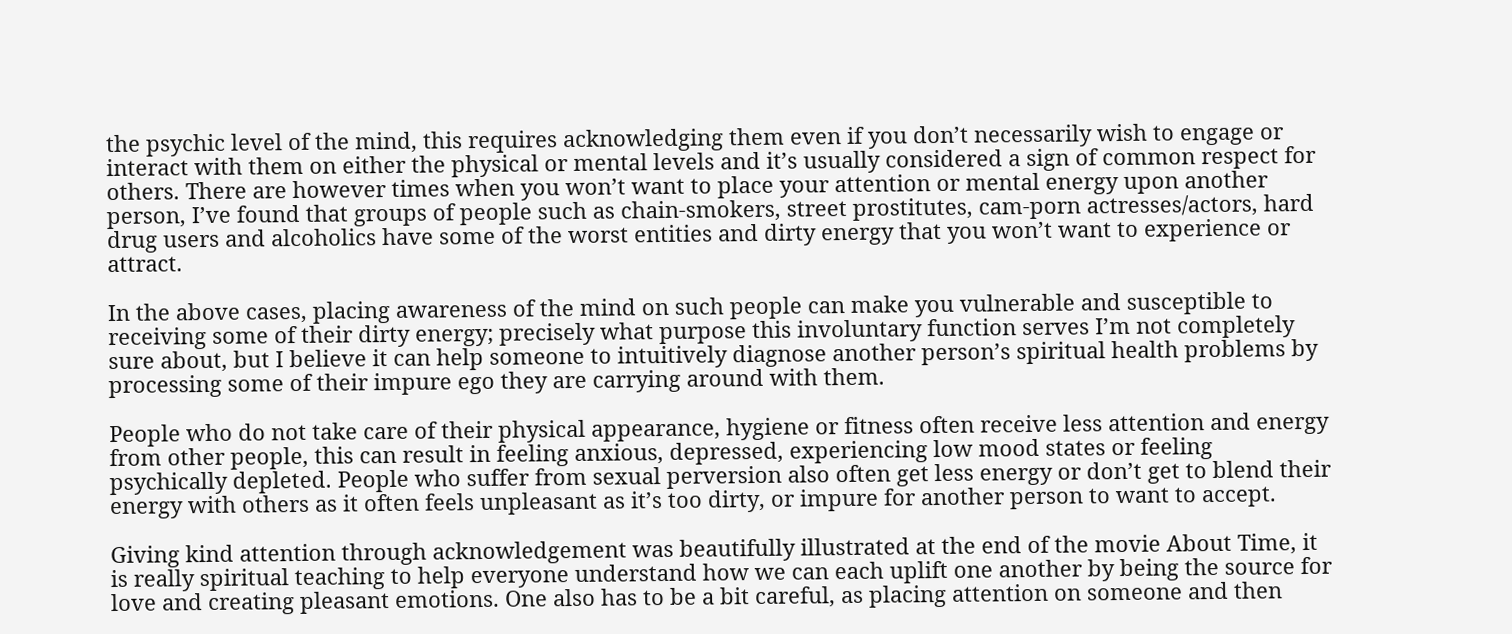the psychic level of the mind, this requires acknowledging them even if you don’t necessarily wish to engage or interact with them on either the physical or mental levels and it’s usually considered a sign of common respect for others. There are however times when you won’t want to place your attention or mental energy upon another person, I’ve found that groups of people such as chain-smokers, street prostitutes, cam-porn actresses/actors, hard drug users and alcoholics have some of the worst entities and dirty energy that you won’t want to experience or attract.

In the above cases, placing awareness of the mind on such people can make you vulnerable and susceptible to receiving some of their dirty energy; precisely what purpose this involuntary function serves I’m not completely sure about, but I believe it can help someone to intuitively diagnose another person’s spiritual health problems by processing some of their impure ego they are carrying around with them.

People who do not take care of their physical appearance, hygiene or fitness often receive less attention and energy from other people, this can result in feeling anxious, depressed, experiencing low mood states or feeling psychically depleted. People who suffer from sexual perversion also often get less energy or don’t get to blend their energy with others as it often feels unpleasant as it’s too dirty, or impure for another person to want to accept.

Giving kind attention through acknowledgement was beautifully illustrated at the end of the movie About Time, it is really spiritual teaching to help everyone understand how we can each uplift one another by being the source for love and creating pleasant emotions. One also has to be a bit careful, as placing attention on someone and then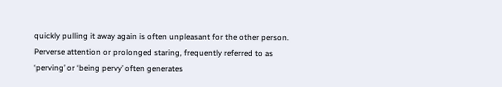quickly pulling it away again is often unpleasant for the other person. Perverse attention or prolonged staring, frequently referred to as ‘perving’ or ‘being pervy’ often generates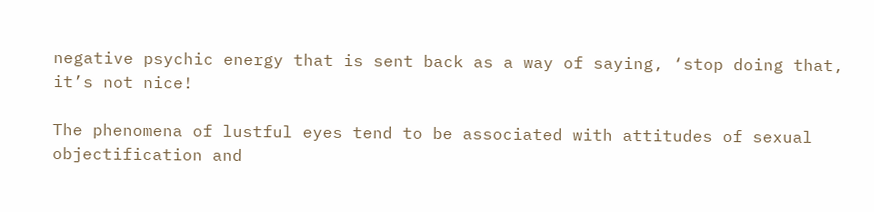negative psychic energy that is sent back as a way of saying, ‘stop doing that, it’s not nice!

The phenomena of lustful eyes tend to be associated with attitudes of sexual objectification and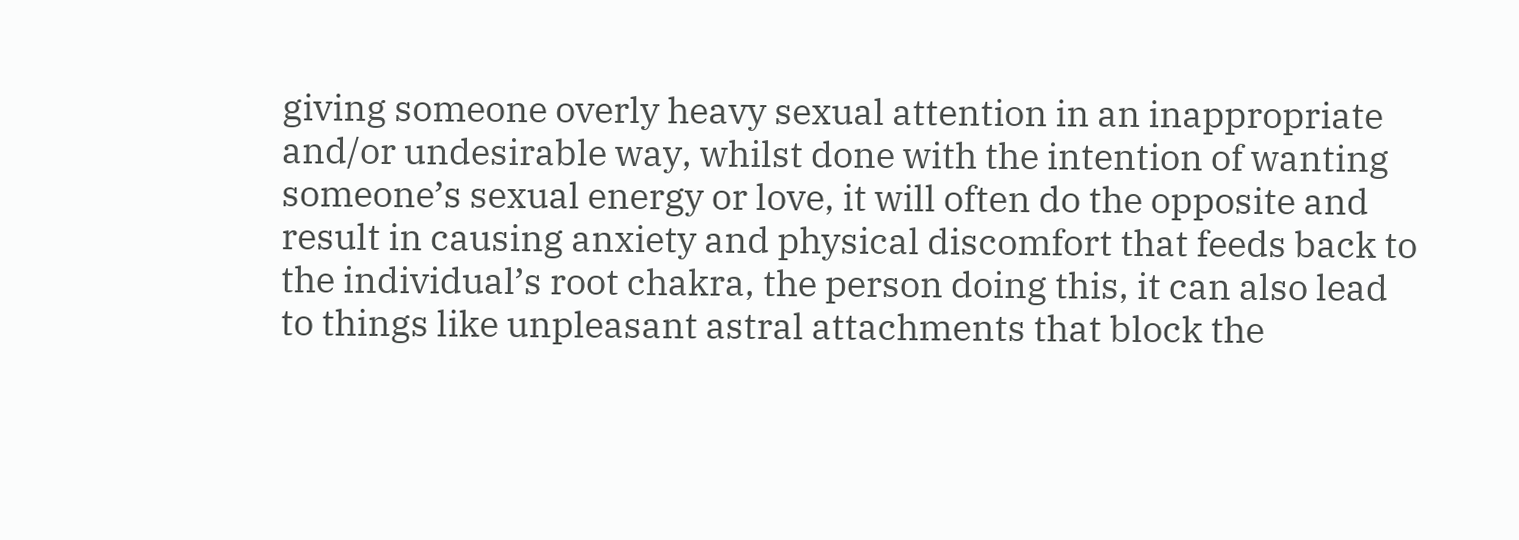giving someone overly heavy sexual attention in an inappropriate and/or undesirable way, whilst done with the intention of wanting someone’s sexual energy or love, it will often do the opposite and result in causing anxiety and physical discomfort that feeds back to the individual’s root chakra, the person doing this, it can also lead to things like unpleasant astral attachments that block the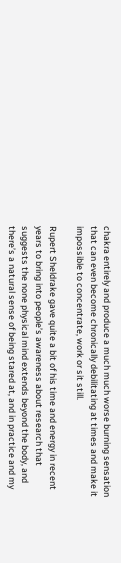chakra entirely and produce a much much worse burning sensation that can even become chronically debilitating at times and make it impossible to concentrate, work or sit still.

Rupert Sheldrake gave quite a bit of his time and energy in recent years to bring into people’s awareness about research that suggests the none physical mind extends beyond the body, and there’s a natural sense of being stared at, and in practice and my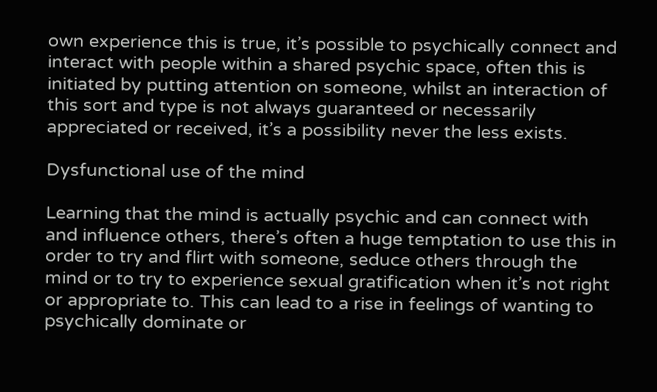own experience this is true, it’s possible to psychically connect and interact with people within a shared psychic space, often this is initiated by putting attention on someone, whilst an interaction of this sort and type is not always guaranteed or necessarily appreciated or received, it’s a possibility never the less exists.

Dysfunctional use of the mind

Learning that the mind is actually psychic and can connect with and influence others, there’s often a huge temptation to use this in order to try and flirt with someone, seduce others through the mind or to try to experience sexual gratification when it’s not right or appropriate to. This can lead to a rise in feelings of wanting to psychically dominate or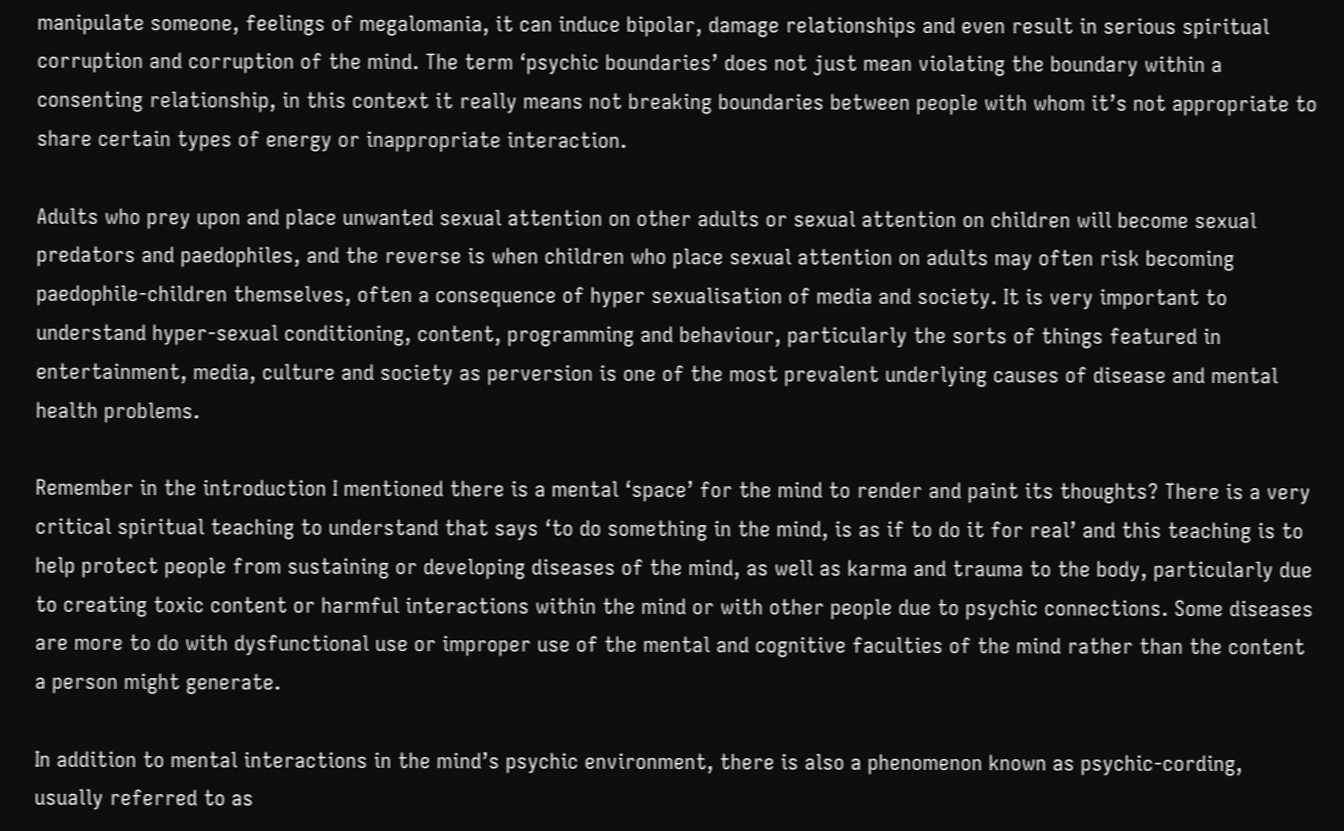manipulate someone, feelings of megalomania, it can induce bipolar, damage relationships and even result in serious spiritual corruption and corruption of the mind. The term ‘psychic boundaries’ does not just mean violating the boundary within a consenting relationship, in this context it really means not breaking boundaries between people with whom it’s not appropriate to share certain types of energy or inappropriate interaction.

Adults who prey upon and place unwanted sexual attention on other adults or sexual attention on children will become sexual predators and paedophiles, and the reverse is when children who place sexual attention on adults may often risk becoming paedophile-children themselves, often a consequence of hyper sexualisation of media and society. It is very important to understand hyper-sexual conditioning, content, programming and behaviour, particularly the sorts of things featured in entertainment, media, culture and society as perversion is one of the most prevalent underlying causes of disease and mental health problems.

Remember in the introduction I mentioned there is a mental ‘space’ for the mind to render and paint its thoughts? There is a very critical spiritual teaching to understand that says ‘to do something in the mind, is as if to do it for real’ and this teaching is to help protect people from sustaining or developing diseases of the mind, as well as karma and trauma to the body, particularly due to creating toxic content or harmful interactions within the mind or with other people due to psychic connections. Some diseases are more to do with dysfunctional use or improper use of the mental and cognitive faculties of the mind rather than the content a person might generate.

In addition to mental interactions in the mind’s psychic environment, there is also a phenomenon known as psychic-cording, usually referred to as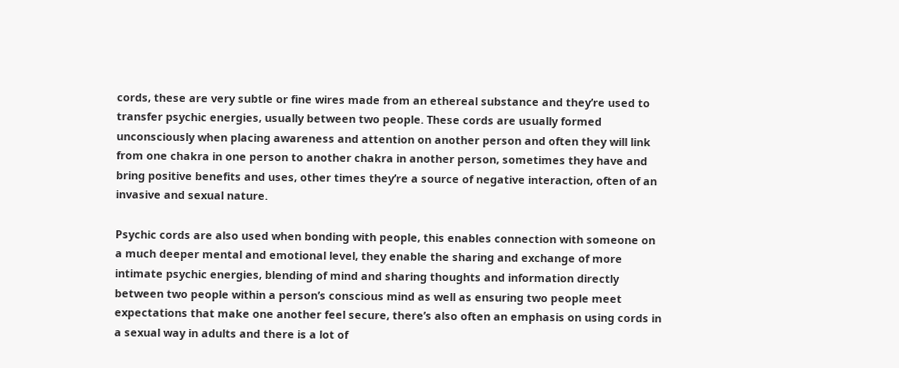cords, these are very subtle or fine wires made from an ethereal substance and they’re used to transfer psychic energies, usually between two people. These cords are usually formed unconsciously when placing awareness and attention on another person and often they will link from one chakra in one person to another chakra in another person, sometimes they have and bring positive benefits and uses, other times they’re a source of negative interaction, often of an invasive and sexual nature.

Psychic cords are also used when bonding with people, this enables connection with someone on a much deeper mental and emotional level, they enable the sharing and exchange of more intimate psychic energies, blending of mind and sharing thoughts and information directly between two people within a person’s conscious mind as well as ensuring two people meet expectations that make one another feel secure, there’s also often an emphasis on using cords in a sexual way in adults and there is a lot of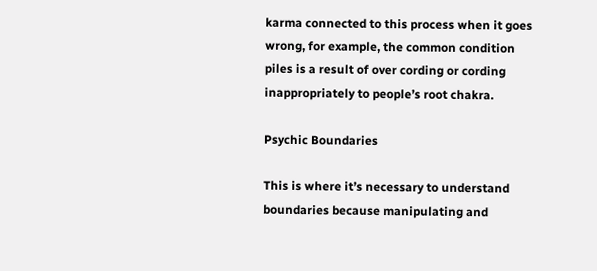karma connected to this process when it goes wrong, for example, the common condition piles is a result of over cording or cording inappropriately to people’s root chakra.

Psychic Boundaries

This is where it’s necessary to understand boundaries because manipulating and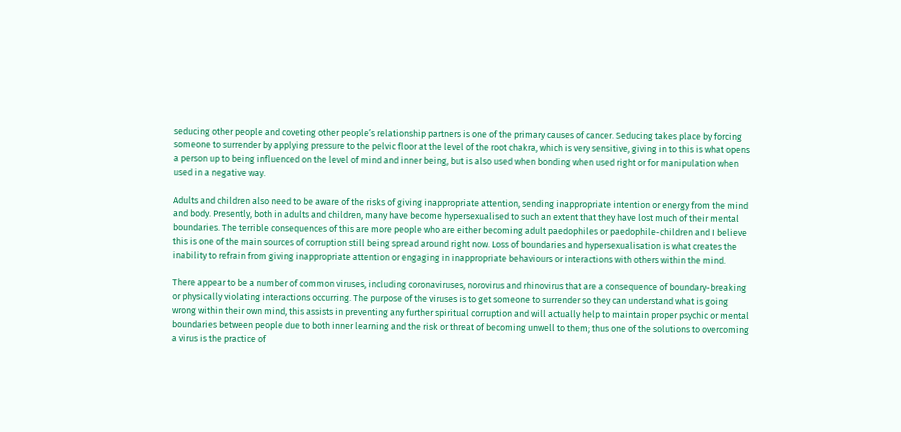seducing other people and coveting other people’s relationship partners is one of the primary causes of cancer. Seducing takes place by forcing someone to surrender by applying pressure to the pelvic floor at the level of the root chakra, which is very sensitive, giving in to this is what opens a person up to being influenced on the level of mind and inner being, but is also used when bonding when used right or for manipulation when used in a negative way.

Adults and children also need to be aware of the risks of giving inappropriate attention, sending inappropriate intention or energy from the mind and body. Presently, both in adults and children, many have become hypersexualised to such an extent that they have lost much of their mental boundaries. The terrible consequences of this are more people who are either becoming adult paedophiles or paedophile-children and I believe this is one of the main sources of corruption still being spread around right now. Loss of boundaries and hypersexualisation is what creates the inability to refrain from giving inappropriate attention or engaging in inappropriate behaviours or interactions with others within the mind.

There appear to be a number of common viruses, including coronaviruses, norovirus and rhinovirus that are a consequence of boundary-breaking or physically violating interactions occurring. The purpose of the viruses is to get someone to surrender so they can understand what is going wrong within their own mind, this assists in preventing any further spiritual corruption and will actually help to maintain proper psychic or mental boundaries between people due to both inner learning and the risk or threat of becoming unwell to them; thus one of the solutions to overcoming a virus is the practice of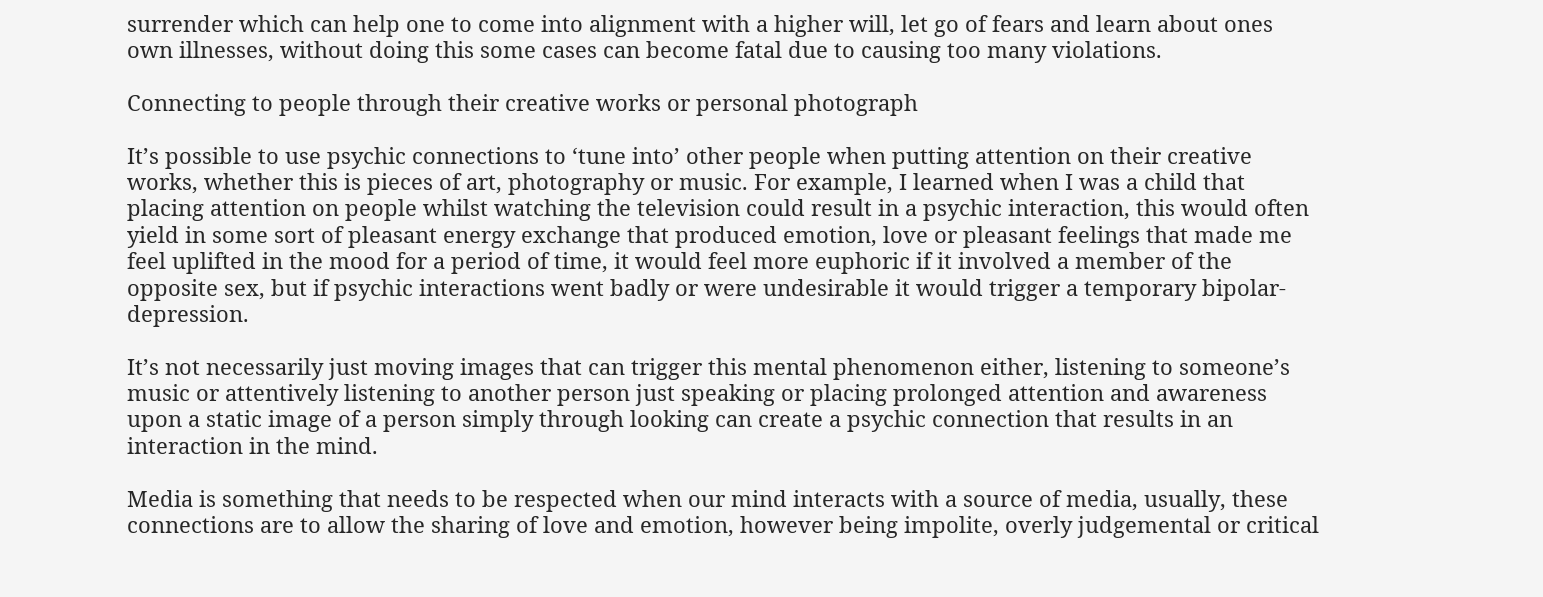surrender which can help one to come into alignment with a higher will, let go of fears and learn about ones own illnesses, without doing this some cases can become fatal due to causing too many violations.

Connecting to people through their creative works or personal photograph

It’s possible to use psychic connections to ‘tune into’ other people when putting attention on their creative works, whether this is pieces of art, photography or music. For example, I learned when I was a child that placing attention on people whilst watching the television could result in a psychic interaction, this would often yield in some sort of pleasant energy exchange that produced emotion, love or pleasant feelings that made me feel uplifted in the mood for a period of time, it would feel more euphoric if it involved a member of the opposite sex, but if psychic interactions went badly or were undesirable it would trigger a temporary bipolar-depression.

It’s not necessarily just moving images that can trigger this mental phenomenon either, listening to someone’s music or attentively listening to another person just speaking or placing prolonged attention and awareness upon a static image of a person simply through looking can create a psychic connection that results in an interaction in the mind.

Media is something that needs to be respected when our mind interacts with a source of media, usually, these connections are to allow the sharing of love and emotion, however being impolite, overly judgemental or critical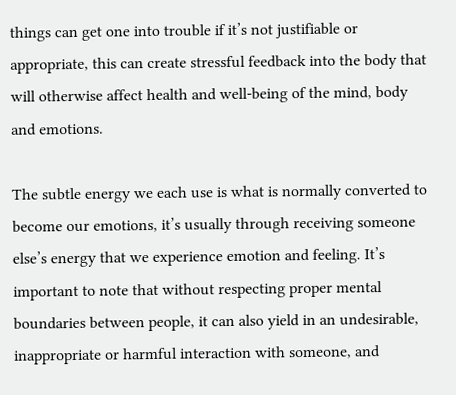things can get one into trouble if it’s not justifiable or appropriate, this can create stressful feedback into the body that will otherwise affect health and well-being of the mind, body and emotions.

The subtle energy we each use is what is normally converted to become our emotions, it’s usually through receiving someone else’s energy that we experience emotion and feeling. It’s important to note that without respecting proper mental boundaries between people, it can also yield in an undesirable, inappropriate or harmful interaction with someone, and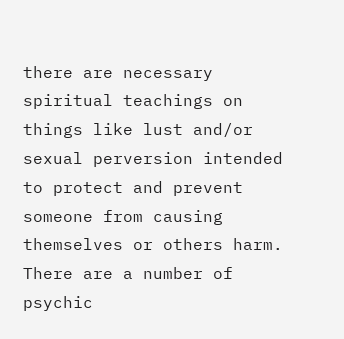there are necessary spiritual teachings on things like lust and/or sexual perversion intended to protect and prevent someone from causing themselves or others harm. There are a number of psychic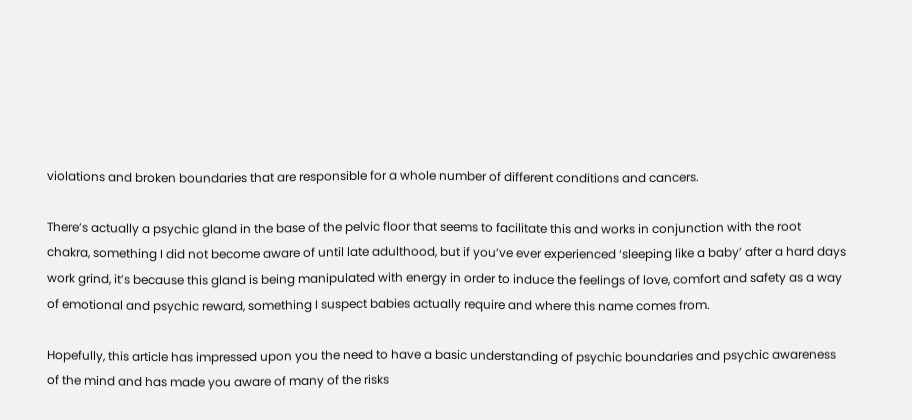violations and broken boundaries that are responsible for a whole number of different conditions and cancers.

There’s actually a psychic gland in the base of the pelvic floor that seems to facilitate this and works in conjunction with the root chakra, something I did not become aware of until late adulthood, but if you’ve ever experienced ‘sleeping like a baby’ after a hard days work grind, it’s because this gland is being manipulated with energy in order to induce the feelings of love, comfort and safety as a way of emotional and psychic reward, something I suspect babies actually require and where this name comes from.

Hopefully, this article has impressed upon you the need to have a basic understanding of psychic boundaries and psychic awareness of the mind and has made you aware of many of the risks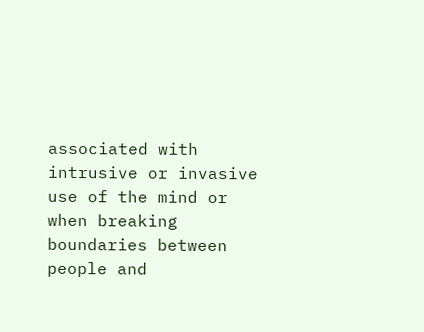associated with intrusive or invasive use of the mind or when breaking boundaries between people and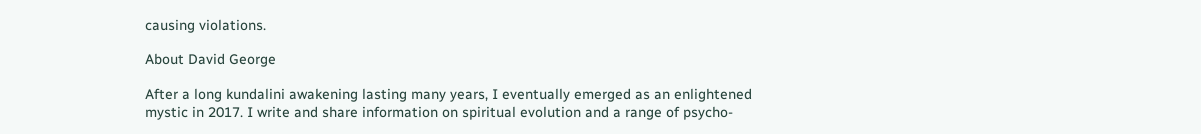causing violations.

About David George

After a long kundalini awakening lasting many years, I eventually emerged as an enlightened mystic in 2017. I write and share information on spiritual evolution and a range of psycho-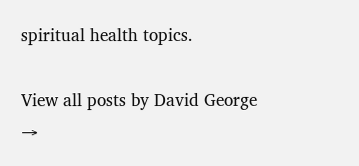spiritual health topics.

View all posts by David George →